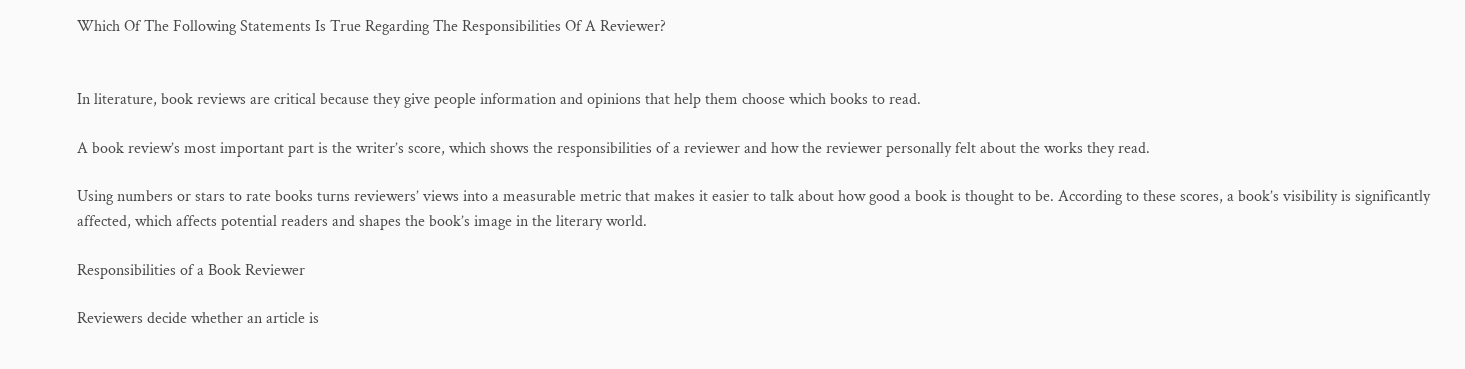Which Of The Following Statements Is True Regarding The Responsibilities Of A Reviewer?


In literature, book reviews are critical because they give people information and opinions that help them choose which books to read.

A book review’s most important part is the writer’s score, which shows the responsibilities of a reviewer and how the reviewer personally felt about the works they read.

Using numbers or stars to rate books turns reviewers’ views into a measurable metric that makes it easier to talk about how good a book is thought to be. According to these scores, a book’s visibility is significantly affected, which affects potential readers and shapes the book’s image in the literary world.

Responsibilities of a Book Reviewer

Reviewers decide whether an article is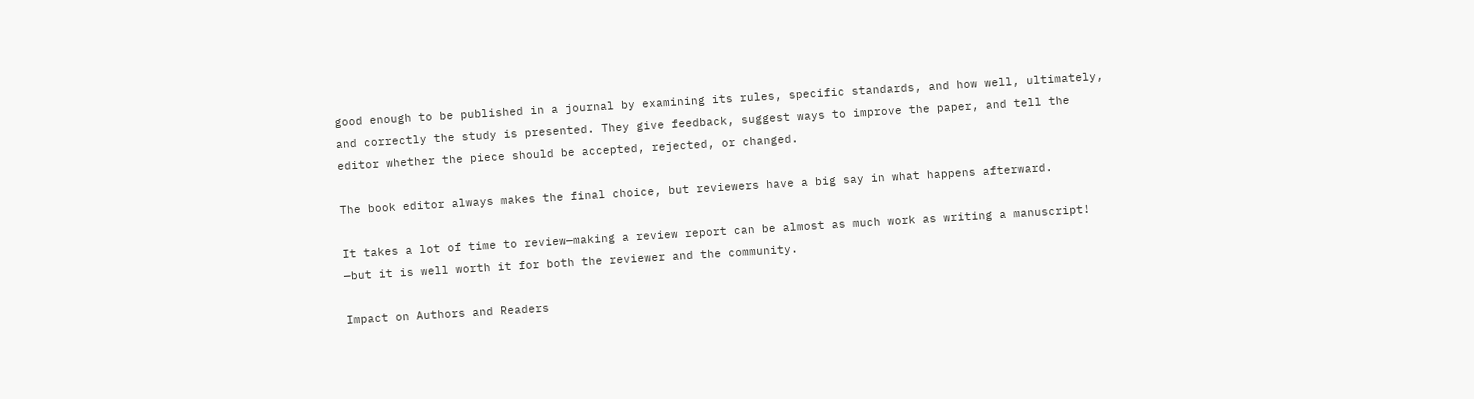good enough to be published in a journal by examining its rules, specific standards, and how well, ultimately, and correctly the study is presented. They give feedback, suggest ways to improve the paper, and tell the editor whether the piece should be accepted, rejected, or changed.

The book editor always makes the final choice, but reviewers have a big say in what happens afterward.

It takes a lot of time to review—making a review report can be almost as much work as writing a manuscript! —but it is well worth it for both the reviewer and the community.

Impact on Authors and Readers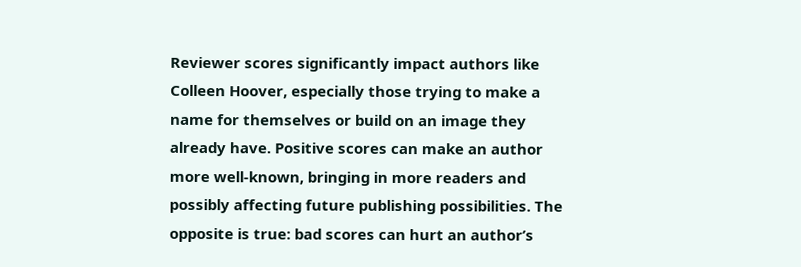Reviewer scores significantly impact authors like Colleen Hoover, especially those trying to make a name for themselves or build on an image they already have. Positive scores can make an author more well-known, bringing in more readers and possibly affecting future publishing possibilities. The opposite is true: bad scores can hurt an author’s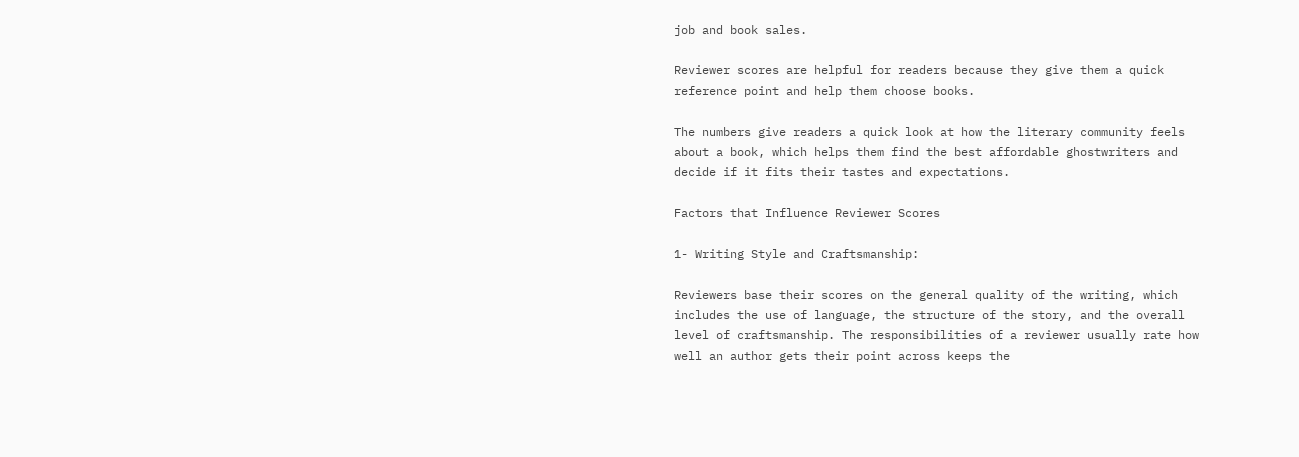job and book sales.

Reviewer scores are helpful for readers because they give them a quick reference point and help them choose books.

The numbers give readers a quick look at how the literary community feels about a book, which helps them find the best affordable ghostwriters and decide if it fits their tastes and expectations.

Factors that Influence Reviewer Scores

1- Writing Style and Craftsmanship:

Reviewers base their scores on the general quality of the writing, which includes the use of language, the structure of the story, and the overall level of craftsmanship. The responsibilities of a reviewer usually rate how well an author gets their point across keeps the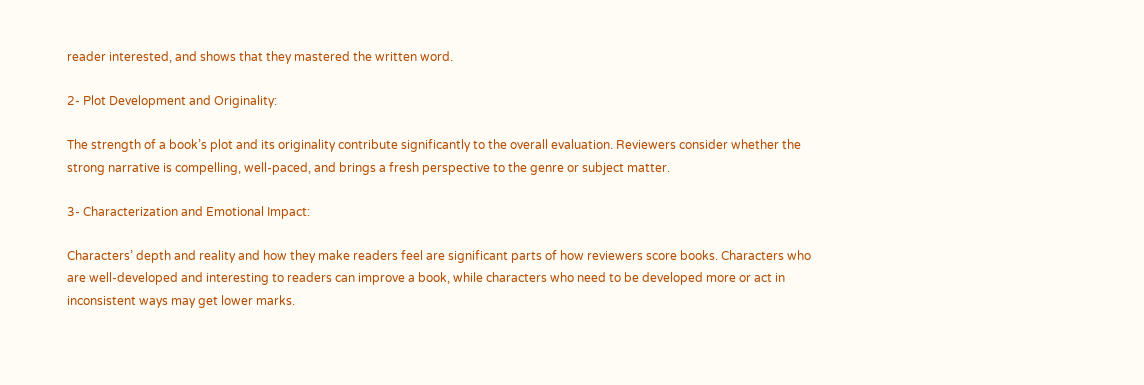reader interested, and shows that they mastered the written word.

2- Plot Development and Originality:

The strength of a book’s plot and its originality contribute significantly to the overall evaluation. Reviewers consider whether the strong narrative is compelling, well-paced, and brings a fresh perspective to the genre or subject matter.

3- Characterization and Emotional Impact:

Characters’ depth and reality and how they make readers feel are significant parts of how reviewers score books. Characters who are well-developed and interesting to readers can improve a book, while characters who need to be developed more or act in inconsistent ways may get lower marks.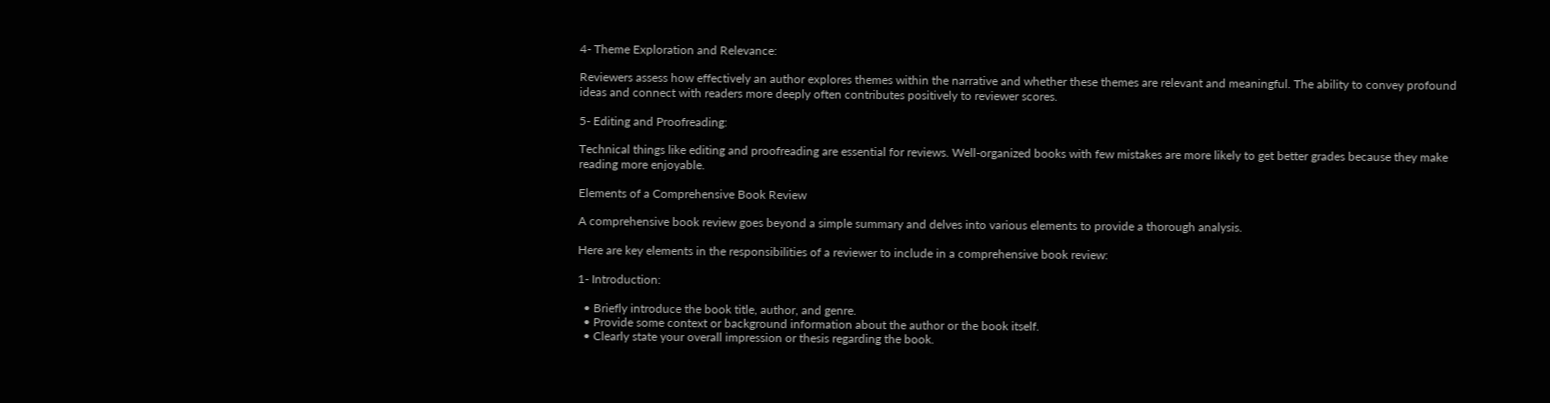4- Theme Exploration and Relevance:

Reviewers assess how effectively an author explores themes within the narrative and whether these themes are relevant and meaningful. The ability to convey profound ideas and connect with readers more deeply often contributes positively to reviewer scores.

5- Editing and Proofreading:

Technical things like editing and proofreading are essential for reviews. Well-organized books with few mistakes are more likely to get better grades because they make reading more enjoyable.

Elements of a Comprehensive Book Review

A comprehensive book review goes beyond a simple summary and delves into various elements to provide a thorough analysis.

Here are key elements in the responsibilities of a reviewer to include in a comprehensive book review:

1- Introduction:

  • Briefly introduce the book title, author, and genre.
  • Provide some context or background information about the author or the book itself.
  • Clearly state your overall impression or thesis regarding the book.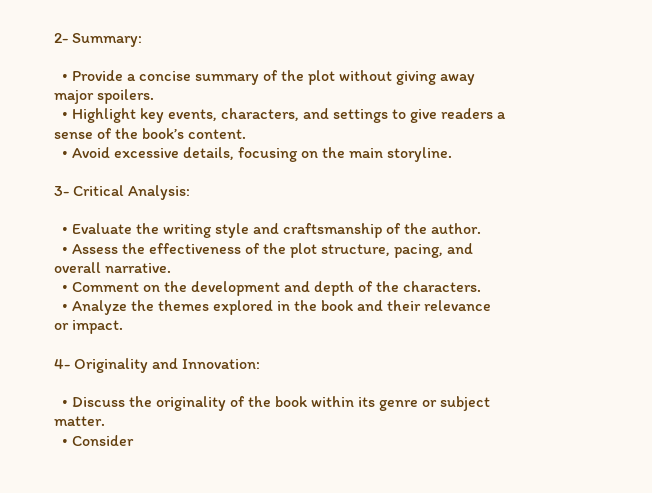2- Summary:

  • Provide a concise summary of the plot without giving away major spoilers.
  • Highlight key events, characters, and settings to give readers a sense of the book’s content.
  • Avoid excessive details, focusing on the main storyline.

3- Critical Analysis:

  • Evaluate the writing style and craftsmanship of the author.
  • Assess the effectiveness of the plot structure, pacing, and overall narrative.
  • Comment on the development and depth of the characters.
  • Analyze the themes explored in the book and their relevance or impact.

4- Originality and Innovation:

  • Discuss the originality of the book within its genre or subject matter.
  • Consider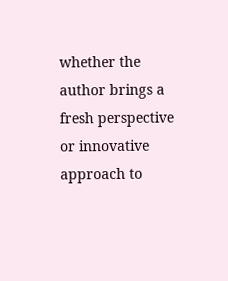whether the author brings a fresh perspective or innovative approach to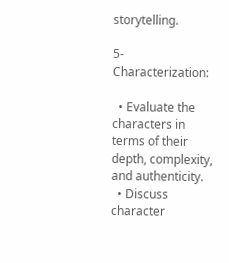storytelling.

5- Characterization:

  • Evaluate the characters in terms of their depth, complexity, and authenticity.
  • Discuss character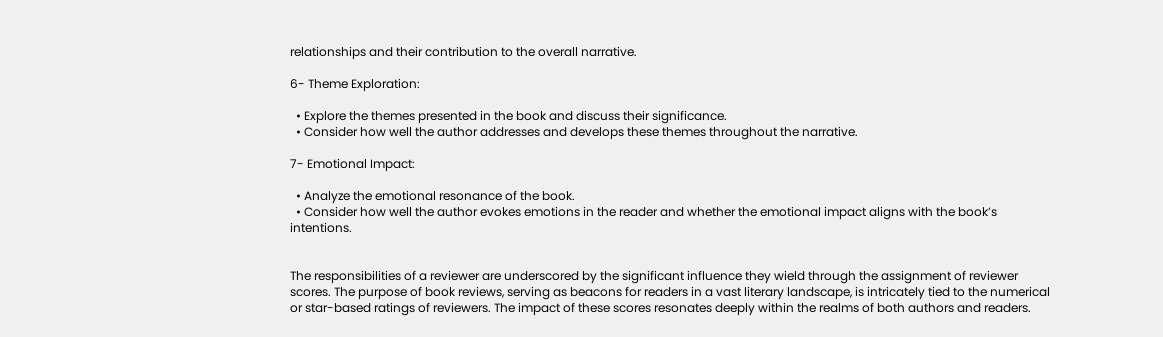relationships and their contribution to the overall narrative.

6- Theme Exploration:

  • Explore the themes presented in the book and discuss their significance.
  • Consider how well the author addresses and develops these themes throughout the narrative.

7- Emotional Impact:

  • Analyze the emotional resonance of the book.
  • Consider how well the author evokes emotions in the reader and whether the emotional impact aligns with the book’s intentions.


The responsibilities of a reviewer are underscored by the significant influence they wield through the assignment of reviewer scores. The purpose of book reviews, serving as beacons for readers in a vast literary landscape, is intricately tied to the numerical or star-based ratings of reviewers. The impact of these scores resonates deeply within the realms of both authors and readers.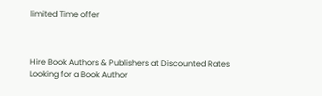limited Time offer



Hire Book Authors & Publishers at Discounted Rates
Looking for a Book Author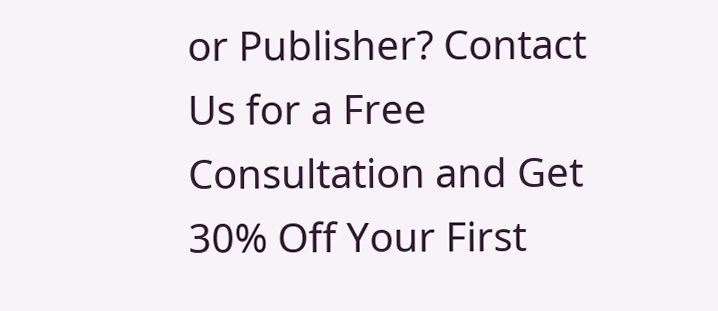or Publisher? Contact Us for a Free Consultation and Get 30% Off Your First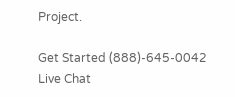Project.

Get Started (888)-645-0042 Live Chat